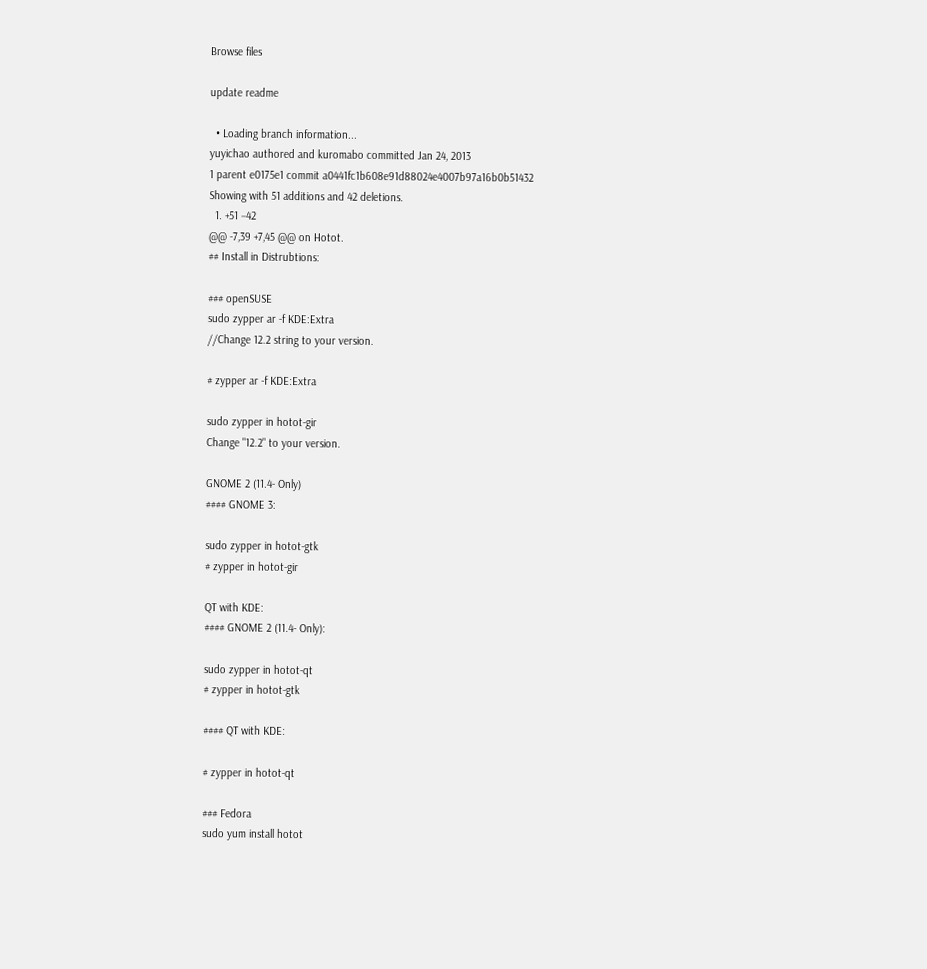Browse files

update readme

  • Loading branch information...
yuyichao authored and kuromabo committed Jan 24, 2013
1 parent e0175e1 commit a0441fc1b608e91d88024e4007b97a16b0b51432
Showing with 51 additions and 42 deletions.
  1. +51 −42
@@ -7,39 +7,45 @@ on Hotot.
## Install in Distrubtions:

### openSUSE
sudo zypper ar -f KDE:Extra
//Change 12.2 string to your version.

# zypper ar -f KDE:Extra

sudo zypper in hotot-gir
Change "12.2" to your version.

GNOME 2 (11.4- Only)
#### GNOME 3:

sudo zypper in hotot-gtk
# zypper in hotot-gir

QT with KDE:
#### GNOME 2 (11.4- Only):

sudo zypper in hotot-qt
# zypper in hotot-gtk

#### QT with KDE:

# zypper in hotot-qt

### Fedora
sudo yum install hotot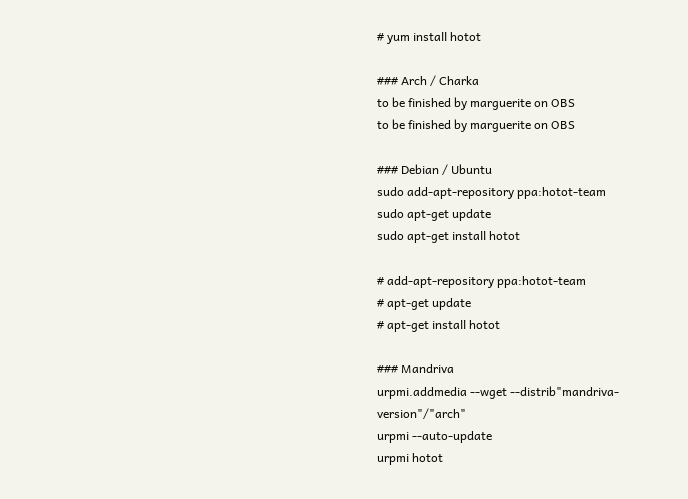# yum install hotot

### Arch / Charka
to be finished by marguerite on OBS
to be finished by marguerite on OBS

### Debian / Ubuntu
sudo add-apt-repository ppa:hotot-team
sudo apt-get update
sudo apt-get install hotot

# add-apt-repository ppa:hotot-team
# apt-get update
# apt-get install hotot

### Mandriva
urpmi.addmedia --wget --distrib"mandriva-version"/"arch"
urpmi --auto-update
urpmi hotot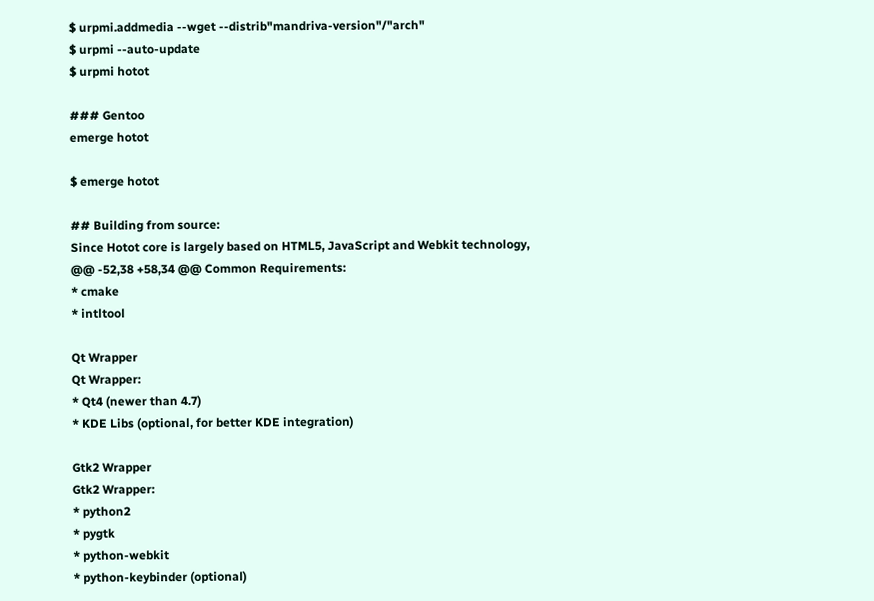$ urpmi.addmedia --wget --distrib"mandriva-version"/"arch"
$ urpmi --auto-update
$ urpmi hotot

### Gentoo
emerge hotot

$ emerge hotot

## Building from source:
Since Hotot core is largely based on HTML5, JavaScript and Webkit technology,
@@ -52,38 +58,34 @@ Common Requirements:
* cmake
* intltool

Qt Wrapper
Qt Wrapper:
* Qt4 (newer than 4.7)
* KDE Libs (optional, for better KDE integration)

Gtk2 Wrapper
Gtk2 Wrapper:
* python2
* pygtk
* python-webkit
* python-keybinder (optional)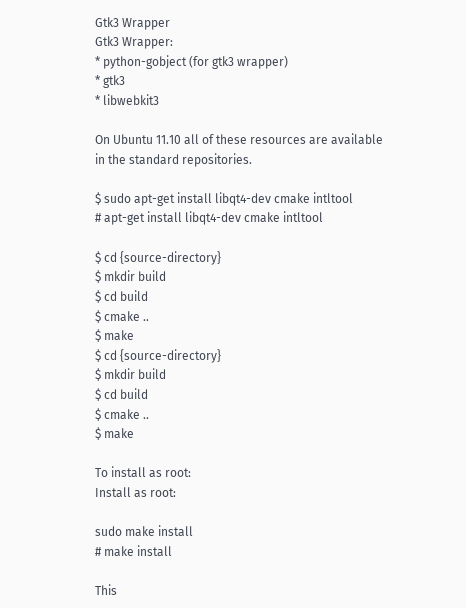Gtk3 Wrapper
Gtk3 Wrapper:
* python-gobject (for gtk3 wrapper)
* gtk3
* libwebkit3

On Ubuntu 11.10 all of these resources are available in the standard repositories.

$ sudo apt-get install libqt4-dev cmake intltool
# apt-get install libqt4-dev cmake intltool

$ cd {source-directory}
$ mkdir build
$ cd build
$ cmake ..
$ make
$ cd {source-directory}
$ mkdir build
$ cd build
$ cmake ..
$ make

To install as root:
Install as root:

sudo make install
# make install

This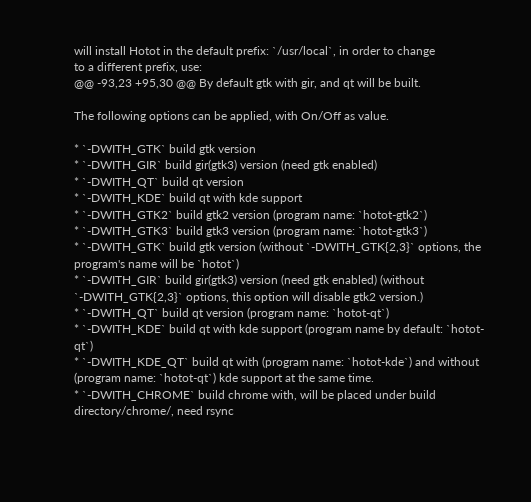will install Hotot in the default prefix: `/usr/local`, in order to change
to a different prefix, use:
@@ -93,23 +95,30 @@ By default gtk with gir, and qt will be built.

The following options can be applied, with On/Off as value.

* `-DWITH_GTK` build gtk version
* `-DWITH_GIR` build gir(gtk3) version (need gtk enabled)
* `-DWITH_QT` build qt version
* `-DWITH_KDE` build qt with kde support
* `-DWITH_GTK2` build gtk2 version (program name: `hotot-gtk2`)
* `-DWITH_GTK3` build gtk3 version (program name: `hotot-gtk3`)
* `-DWITH_GTK` build gtk version (without `-DWITH_GTK{2,3}` options, the program's name will be `hotot`)
* `-DWITH_GIR` build gir(gtk3) version (need gtk enabled) (without `-DWITH_GTK{2,3}` options, this option will disable gtk2 version.)
* `-DWITH_QT` build qt version (program name: `hotot-qt`)
* `-DWITH_KDE` build qt with kde support (program name by default: `hotot-qt`)
* `-DWITH_KDE_QT` build qt with (program name: `hotot-kde`) and without (program name: `hotot-qt`) kde support at the same time.
* `-DWITH_CHROME` build chrome with, will be placed under build directory/chrome/, need rsync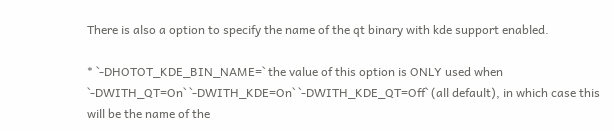There is also a option to specify the name of the qt binary with kde support enabled.

* `-DHOTOT_KDE_BIN_NAME=` the value of this option is ONLY used when `-DWITH_QT=On` `-DWITH_KDE=On` `-DWITH_KDE_QT=Off` (all default), in which case this will be the name of the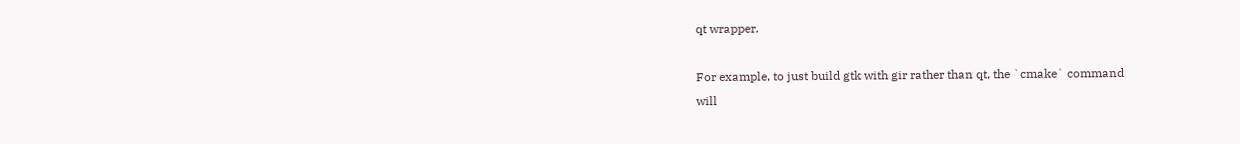qt wrapper.

For example, to just build gtk with gir rather than qt, the `cmake` command
will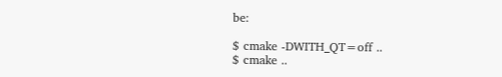be:

$ cmake -DWITH_QT=off ..
$ cmake ..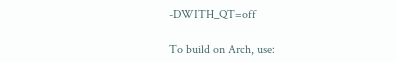-DWITH_QT=off

To build on Arch, use: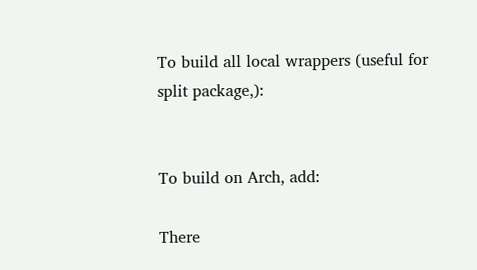To build all local wrappers (useful for split package,):


To build on Arch, add:

There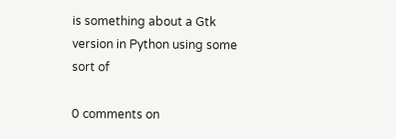is something about a Gtk version in Python using some sort of

0 comments on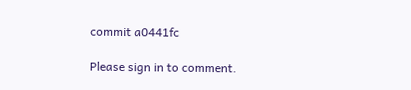commit a0441fc

Please sign in to comment.